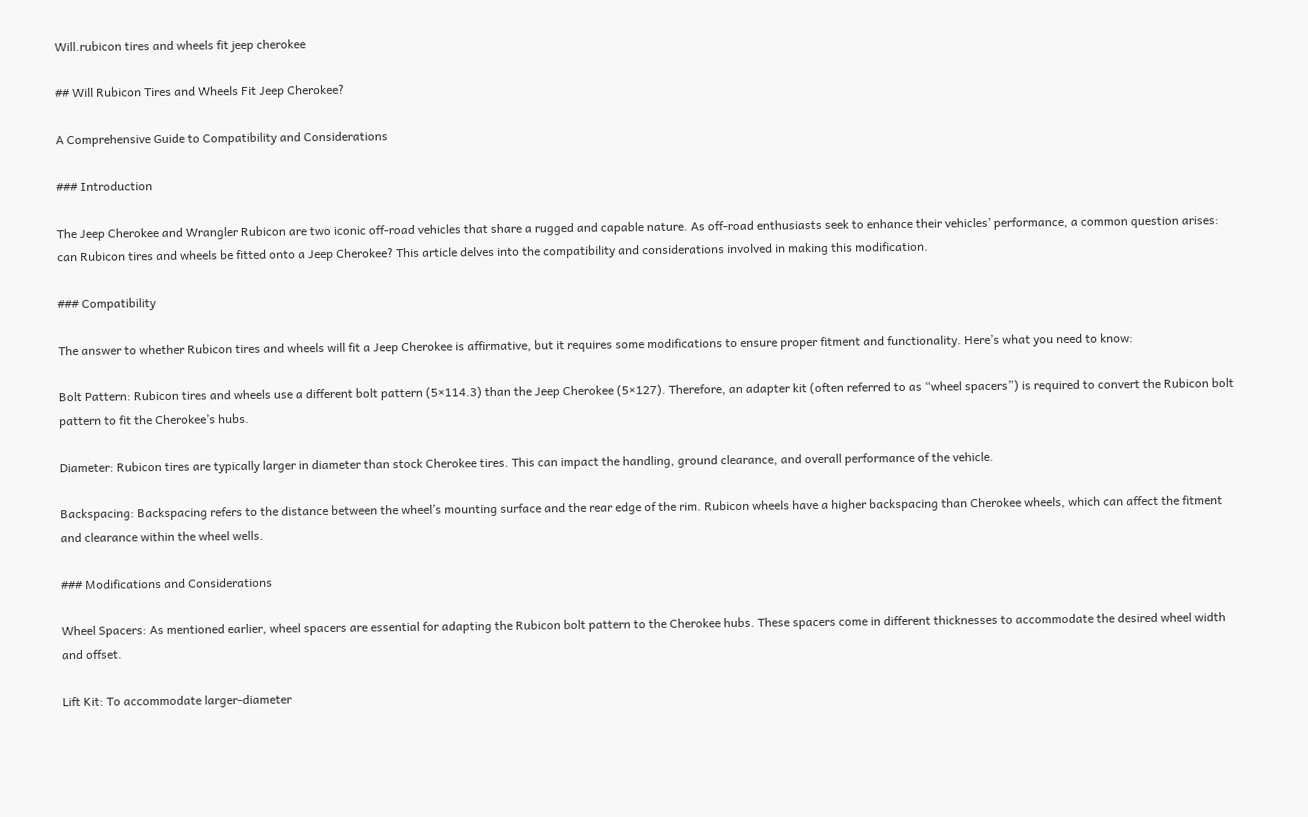Will.rubicon tires and wheels fit jeep cherokee

## Will Rubicon Tires and Wheels Fit Jeep Cherokee?

A Comprehensive Guide to Compatibility and Considerations

### Introduction

The Jeep Cherokee and Wrangler Rubicon are two iconic off-road vehicles that share a rugged and capable nature. As off-road enthusiasts seek to enhance their vehicles’ performance, a common question arises: can Rubicon tires and wheels be fitted onto a Jeep Cherokee? This article delves into the compatibility and considerations involved in making this modification.

### Compatibility

The answer to whether Rubicon tires and wheels will fit a Jeep Cherokee is affirmative, but it requires some modifications to ensure proper fitment and functionality. Here’s what you need to know:

Bolt Pattern: Rubicon tires and wheels use a different bolt pattern (5×114.3) than the Jeep Cherokee (5×127). Therefore, an adapter kit (often referred to as “wheel spacers”) is required to convert the Rubicon bolt pattern to fit the Cherokee’s hubs.

Diameter: Rubicon tires are typically larger in diameter than stock Cherokee tires. This can impact the handling, ground clearance, and overall performance of the vehicle.

Backspacing: Backspacing refers to the distance between the wheel’s mounting surface and the rear edge of the rim. Rubicon wheels have a higher backspacing than Cherokee wheels, which can affect the fitment and clearance within the wheel wells.

### Modifications and Considerations

Wheel Spacers: As mentioned earlier, wheel spacers are essential for adapting the Rubicon bolt pattern to the Cherokee hubs. These spacers come in different thicknesses to accommodate the desired wheel width and offset.

Lift Kit: To accommodate larger-diameter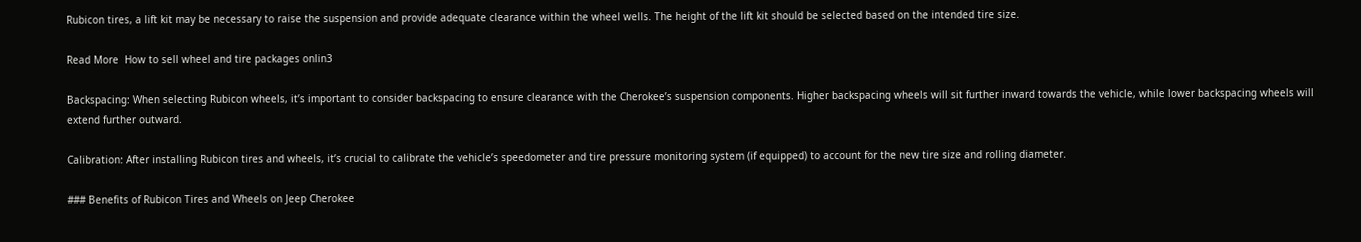Rubicon tires, a lift kit may be necessary to raise the suspension and provide adequate clearance within the wheel wells. The height of the lift kit should be selected based on the intended tire size.

Read More  How to sell wheel and tire packages onlin3

Backspacing: When selecting Rubicon wheels, it’s important to consider backspacing to ensure clearance with the Cherokee’s suspension components. Higher backspacing wheels will sit further inward towards the vehicle, while lower backspacing wheels will extend further outward.

Calibration: After installing Rubicon tires and wheels, it’s crucial to calibrate the vehicle’s speedometer and tire pressure monitoring system (if equipped) to account for the new tire size and rolling diameter.

### Benefits of Rubicon Tires and Wheels on Jeep Cherokee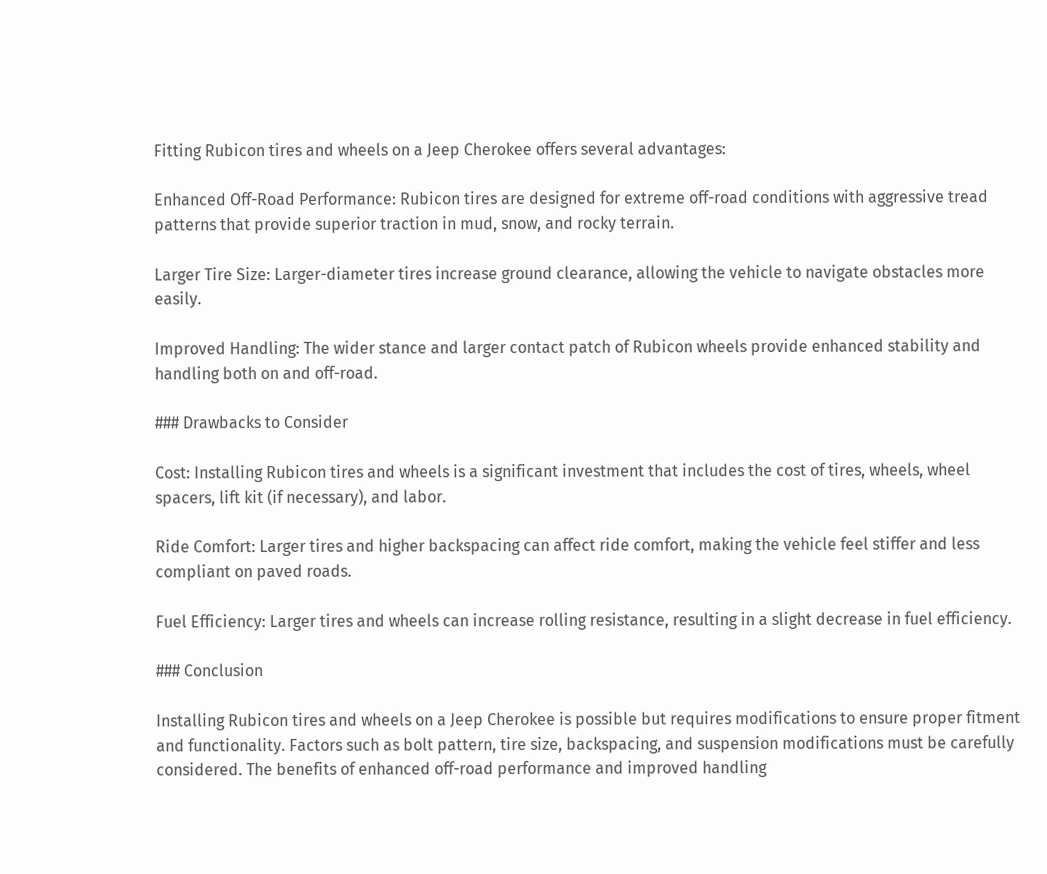Fitting Rubicon tires and wheels on a Jeep Cherokee offers several advantages:

Enhanced Off-Road Performance: Rubicon tires are designed for extreme off-road conditions with aggressive tread patterns that provide superior traction in mud, snow, and rocky terrain.

Larger Tire Size: Larger-diameter tires increase ground clearance, allowing the vehicle to navigate obstacles more easily.

Improved Handling: The wider stance and larger contact patch of Rubicon wheels provide enhanced stability and handling both on and off-road.

### Drawbacks to Consider

Cost: Installing Rubicon tires and wheels is a significant investment that includes the cost of tires, wheels, wheel spacers, lift kit (if necessary), and labor.

Ride Comfort: Larger tires and higher backspacing can affect ride comfort, making the vehicle feel stiffer and less compliant on paved roads.

Fuel Efficiency: Larger tires and wheels can increase rolling resistance, resulting in a slight decrease in fuel efficiency.

### Conclusion

Installing Rubicon tires and wheels on a Jeep Cherokee is possible but requires modifications to ensure proper fitment and functionality. Factors such as bolt pattern, tire size, backspacing, and suspension modifications must be carefully considered. The benefits of enhanced off-road performance and improved handling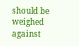should be weighed against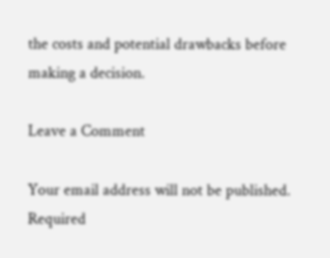the costs and potential drawbacks before making a decision.

Leave a Comment

Your email address will not be published. Required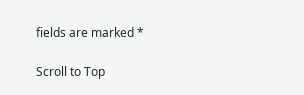fields are marked *

Scroll to Top